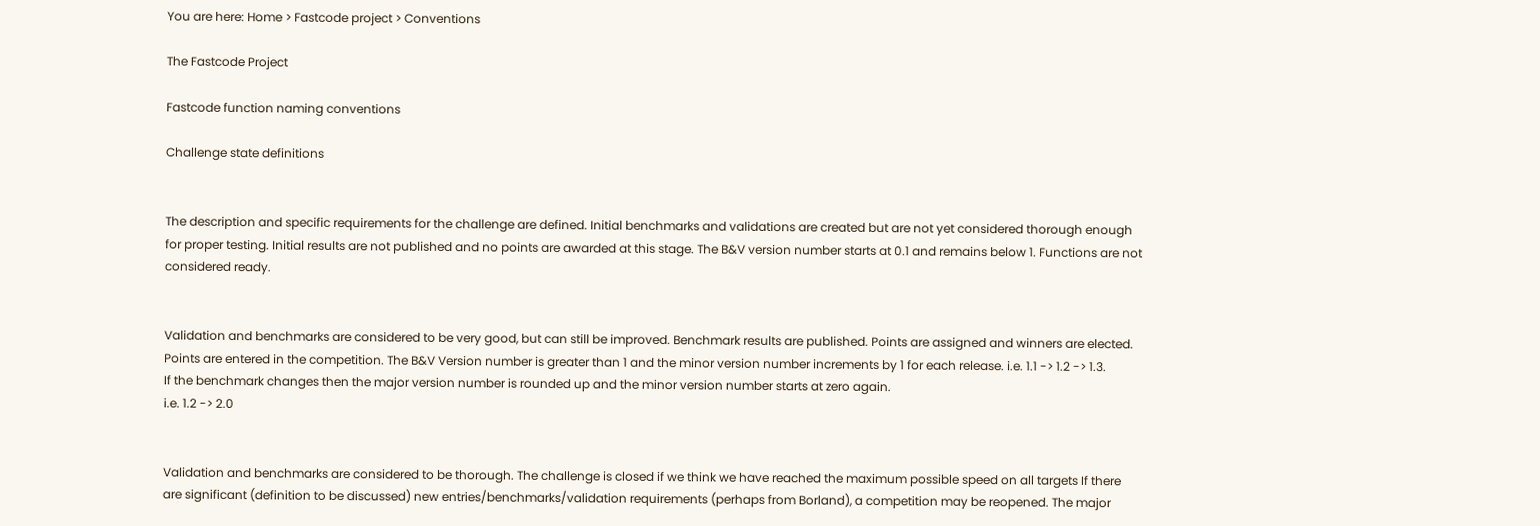You are here: Home > Fastcode project > Conventions

The Fastcode Project

Fastcode function naming conventions

Challenge state definitions


The description and specific requirements for the challenge are defined. Initial benchmarks and validations are created but are not yet considered thorough enough for proper testing. Initial results are not published and no points are awarded at this stage. The B&V version number starts at 0.1 and remains below 1. Functions are not considered ready.


Validation and benchmarks are considered to be very good, but can still be improved. Benchmark results are published. Points are assigned and winners are elected. Points are entered in the competition. The B&V Version number is greater than 1 and the minor version number increments by 1 for each release. i.e. 1.1 -> 1.2 -> 1.3.
If the benchmark changes then the major version number is rounded up and the minor version number starts at zero again.
i.e. 1.2 -> 2.0


Validation and benchmarks are considered to be thorough. The challenge is closed if we think we have reached the maximum possible speed on all targets If there are significant (definition to be discussed) new entries/benchmarks/validation requirements (perhaps from Borland), a competition may be reopened. The major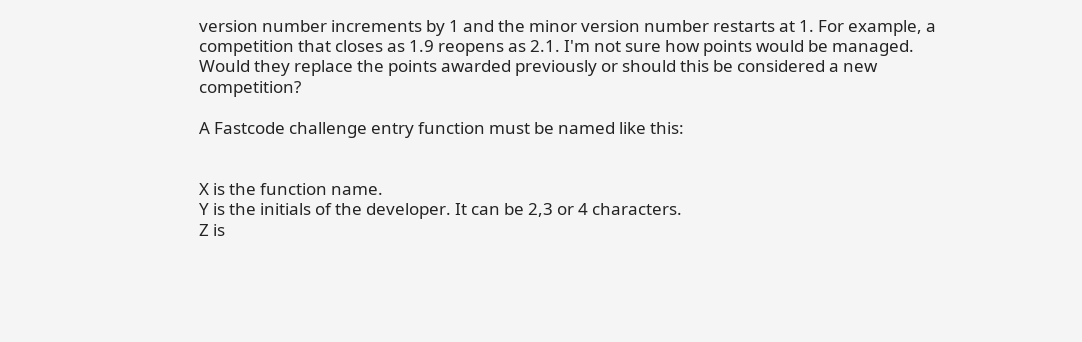version number increments by 1 and the minor version number restarts at 1. For example, a competition that closes as 1.9 reopens as 2.1. I'm not sure how points would be managed. Would they replace the points awarded previously or should this be considered a new competition?

A Fastcode challenge entry function must be named like this:


X is the function name.
Y is the initials of the developer. It can be 2,3 or 4 characters.
Z is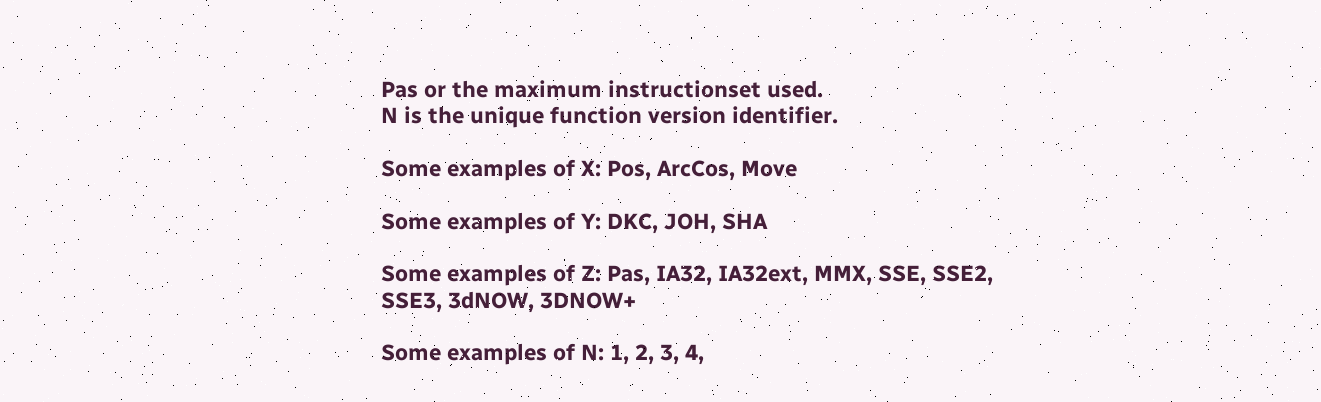Pas or the maximum instructionset used.
N is the unique function version identifier.

Some examples of X: Pos, ArcCos, Move

Some examples of Y: DKC, JOH, SHA

Some examples of Z: Pas, IA32, IA32ext, MMX, SSE, SSE2, SSE3, 3dNOW, 3DNOW+

Some examples of N: 1, 2, 3, 4,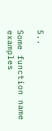5..

Some function name examples